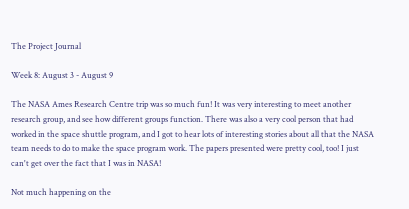The Project Journal

Week 8: August 3 - August 9

The NASA Ames Research Centre trip was so much fun! It was very interesting to meet another research group, and see how different groups function. There was also a very cool person that had worked in the space shuttle program, and I got to hear lots of interesting stories about all that the NASA team needs to do to make the space program work. The papers presented were pretty cool, too! I just can't get over the fact that I was in NASA!

Not much happening on the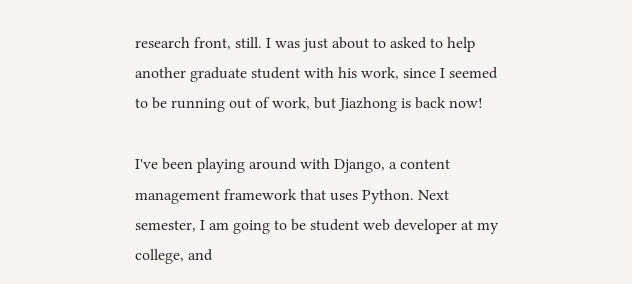research front, still. I was just about to asked to help another graduate student with his work, since I seemed to be running out of work, but Jiazhong is back now!

I've been playing around with Django, a content management framework that uses Python. Next semester, I am going to be student web developer at my college, and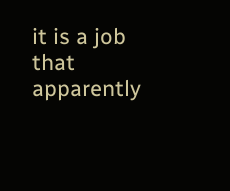it is a job that apparently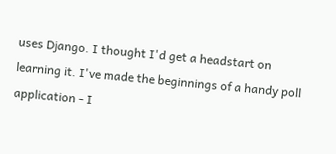uses Django. I thought I'd get a headstart on learning it. I've made the beginnings of a handy poll application - I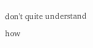don't quite understand how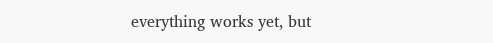everything works yet, but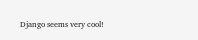Django seems very cool!